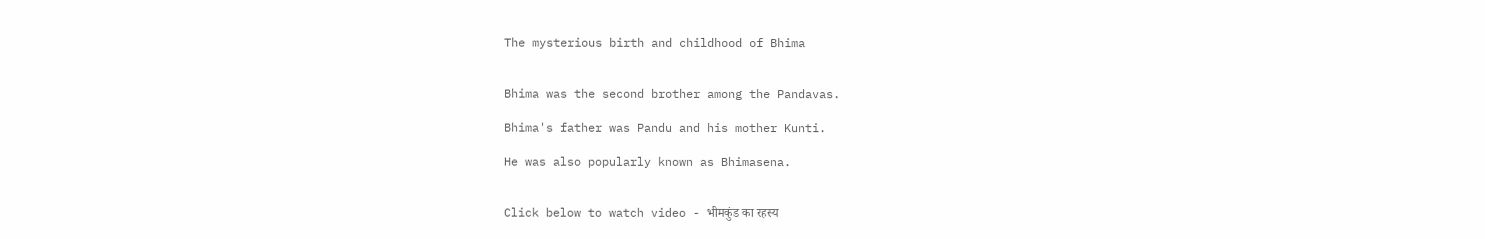The mysterious birth and childhood of Bhima


Bhima was the second brother among the Pandavas.

Bhima's father was Pandu and his mother Kunti.

He was also popularly known as Bhimasena.


Click below to watch video - भीमकुंड का रहस्य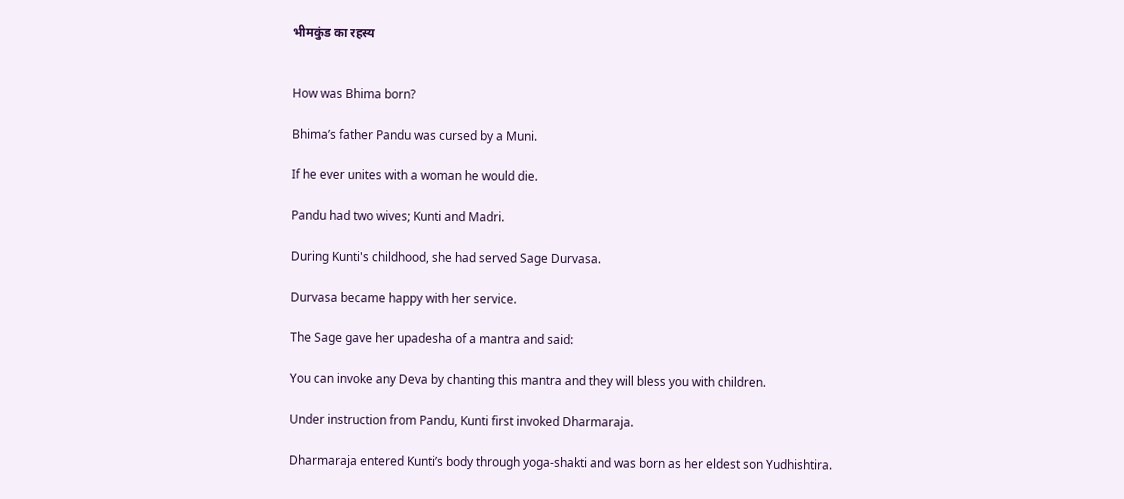भीमकुंड का रहस्य


How was Bhima born?

Bhima’s father Pandu was cursed by a Muni.

If he ever unites with a woman he would die.

Pandu had two wives; Kunti and Madri.

During Kunti's childhood, she had served Sage Durvasa.

Durvasa became happy with her service.

The Sage gave her upadesha of a mantra and said:

You can invoke any Deva by chanting this mantra and they will bless you with children.

Under instruction from Pandu, Kunti first invoked Dharmaraja.

Dharmaraja entered Kunti’s body through yoga-shakti and was born as her eldest son Yudhishtira.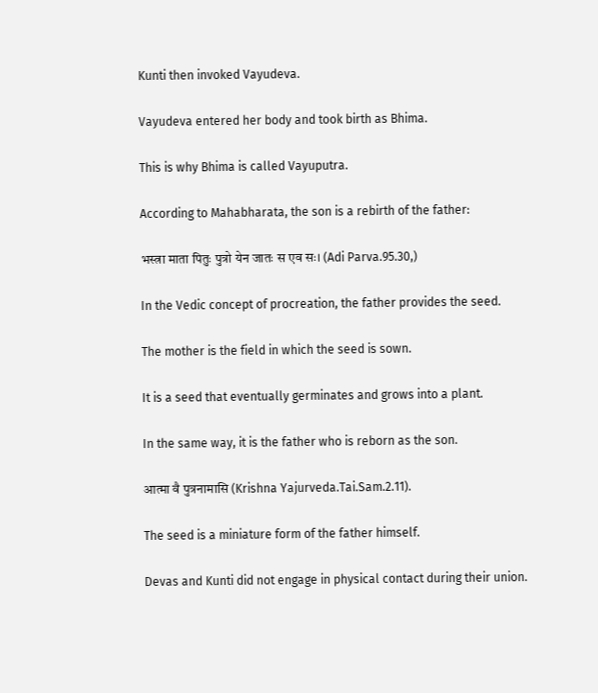Kunti then invoked Vayudeva.

Vayudeva entered her body and took birth as Bhima.

This is why Bhima is called Vayuputra.

According to Mahabharata, the son is a rebirth of the father:

भस्त्रा माता पितुः पुत्रो येन जातः स एव सः। (Adi Parva.95.30,)

In the Vedic concept of procreation, the father provides the seed.

The mother is the field in which the seed is sown.

It is a seed that eventually germinates and grows into a plant.

In the same way, it is the father who is reborn as the son.

आत्मा वै पुत्रनामासि (Krishna Yajurveda.Tai.Sam.2.11).

The seed is a miniature form of the father himself.

Devas and Kunti did not engage in physical contact during their union.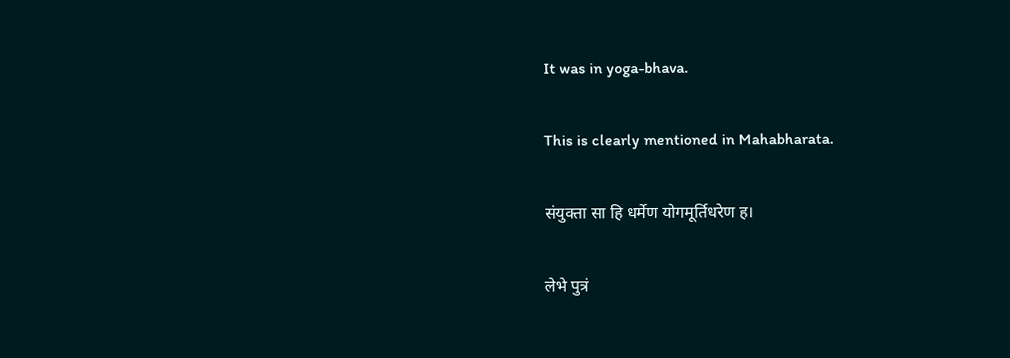It was in yoga-bhava.

This is clearly mentioned in Mahabharata.

संयुक्ता सा हि धर्मेण योगमूर्तिधरेण ह।

लेभे पुत्रं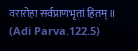वरारोहा सर्वप्राणभृतां हितम्॥ (Adi Parva.122.5)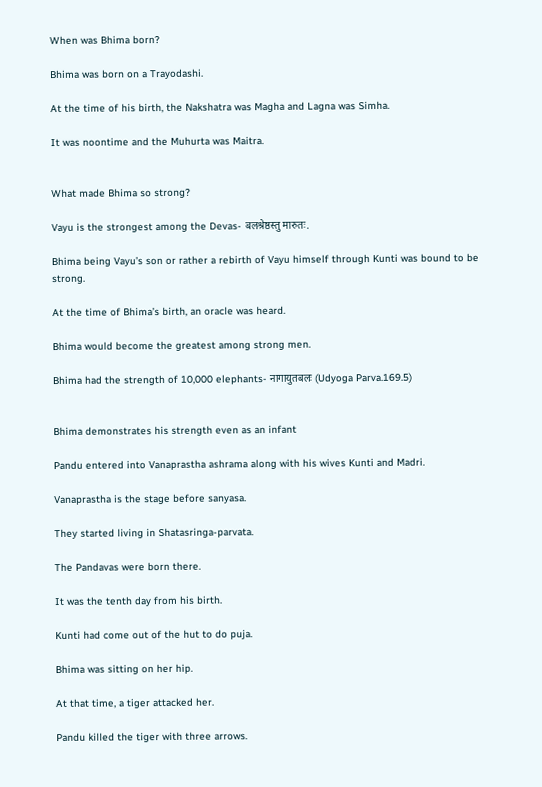When was Bhima born?

Bhima was born on a Trayodashi.

At the time of his birth, the Nakshatra was Magha and Lagna was Simha.

It was noontime and the Muhurta was Maitra.


What made Bhima so strong?

Vayu is the strongest among the Devas- बलश्रेष्ठस्तु मारुतः.

Bhima being Vayu’s son or rather a rebirth of Vayu himself through Kunti was bound to be strong.

At the time of Bhima’s birth, an oracle was heard.

Bhima would become the greatest among strong men.

Bhima had the strength of 10,000 elephants- नागायुतबलः (Udyoga Parva.169.5)


Bhima demonstrates his strength even as an infant

Pandu entered into Vanaprastha ashrama along with his wives Kunti and Madri.

Vanaprastha is the stage before sanyasa.

They started living in Shatasringa-parvata.

The Pandavas were born there.

It was the tenth day from his birth.

Kunti had come out of the hut to do puja.

Bhima was sitting on her hip.

At that time, a tiger attacked her.

Pandu killed the tiger with three arrows.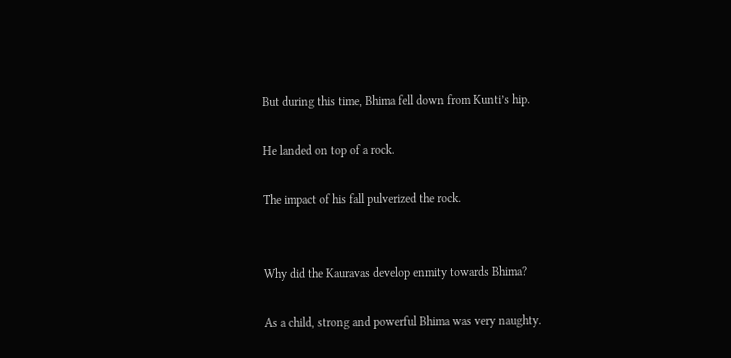But during this time, Bhima fell down from Kunti’s hip.

He landed on top of a rock.

The impact of his fall pulverized the rock.


Why did the Kauravas develop enmity towards Bhima?

As a child, strong and powerful Bhima was very naughty.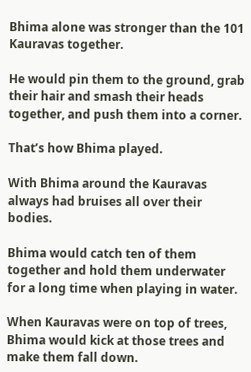Bhima alone was stronger than the 101 Kauravas together.

He would pin them to the ground, grab their hair and smash their heads together, and push them into a corner.

That’s how Bhima played.

With Bhima around the Kauravas always had bruises all over their bodies.

Bhima would catch ten of them together and hold them underwater for a long time when playing in water.

When Kauravas were on top of trees, Bhima would kick at those trees and make them fall down.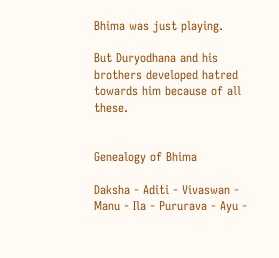Bhima was just playing.

But Duryodhana and his brothers developed hatred towards him because of all these.


Genealogy of Bhima

Daksha - Aditi - Vivaswan - Manu - Ila - Pururava - Ayu -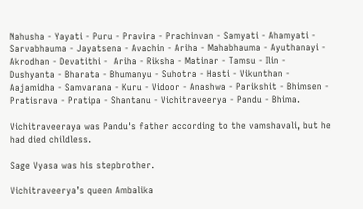Nahusha - Yayati - Puru - Pravira - Prachinvan - Samyati - Ahamyati - Sarvabhauma - Jayatsena - Avachin - Ariha - Mahabhauma - Ayuthanayi - Akrodhan - Devatithi -  Ariha - Riksha - Matinar - Tamsu - Ilin - Dushyanta - Bharata - Bhumanyu - Suhotra - Hasti - Vikunthan - Aajamidha - Samvarana - Kuru - Vidoor - Anashwa - Parikshit - Bhimsen - Pratisrava - Pratipa - Shantanu - Vichitraveerya - Pandu - Bhima.

Vichitraveeraya was Pandu's father according to the vamshavali, but he had died childless.

Sage Vyasa was his stepbrother.

Vichitraveerya’s queen Ambalika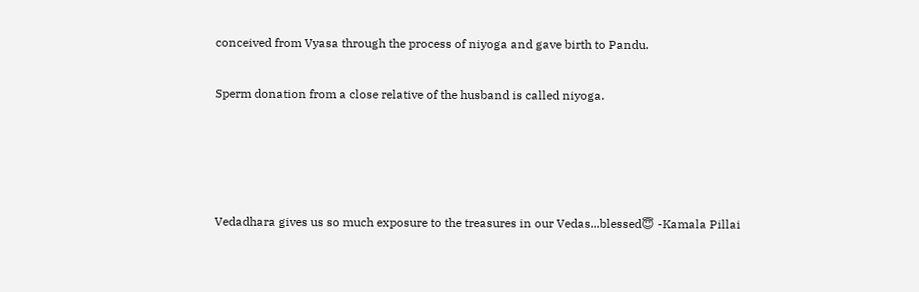conceived from Vyasa through the process of niyoga and gave birth to Pandu.

Sperm donation from a close relative of the husband is called niyoga.




Vedadhara gives us so much exposure to the treasures in our Vedas...blessed😇 -Kamala Pillai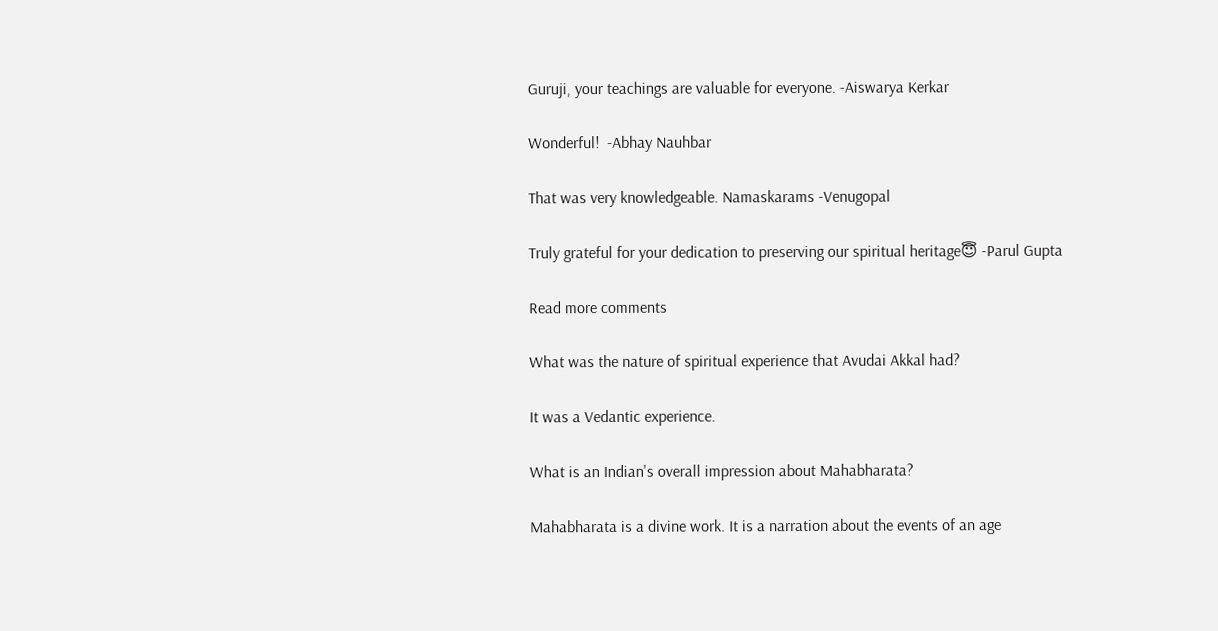Guruji, your teachings are valuable for everyone. -Aiswarya Kerkar

Wonderful!  -Abhay Nauhbar

That was very knowledgeable. Namaskarams -Venugopal

Truly grateful for your dedication to preserving our spiritual heritage😇 -Parul Gupta

Read more comments

What was the nature of spiritual experience that Avudai Akkal had?

It was a Vedantic experience.

What is an Indian's overall impression about Mahabharata?

Mahabharata is a divine work. It is a narration about the events of an age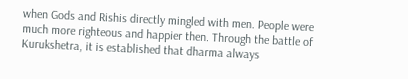when Gods and Rishis directly mingled with men. People were much more righteous and happier then. Through the battle of Kurukshetra, it is established that dharma always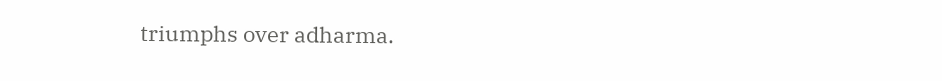triumphs over adharma.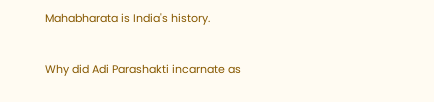Mahabharata is India's history.


Why did Adi Parashakti incarnate as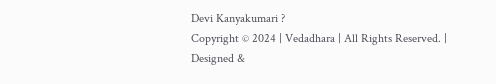Devi Kanyakumari ?
Copyright © 2024 | Vedadhara | All Rights Reserved. | Designed &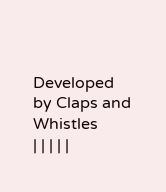Developed by Claps and Whistles
| | | | |